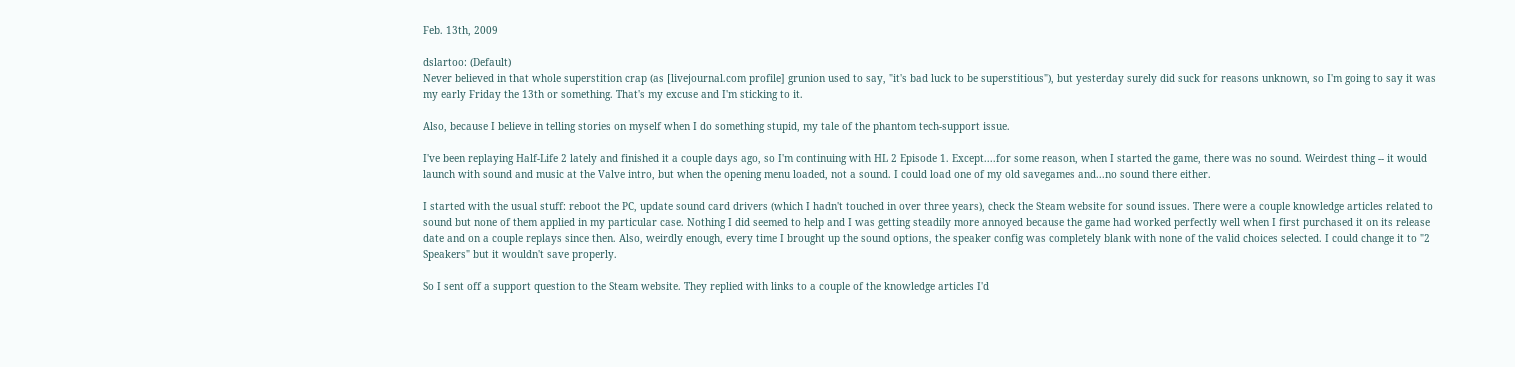Feb. 13th, 2009

dslartoo: (Default)
Never believed in that whole superstition crap (as [livejournal.com profile] grunion used to say, "it's bad luck to be superstitious"), but yesterday surely did suck for reasons unknown, so I'm going to say it was my early Friday the 13th or something. That's my excuse and I'm sticking to it.

Also, because I believe in telling stories on myself when I do something stupid, my tale of the phantom tech-support issue.

I've been replaying Half-Life 2 lately and finished it a couple days ago, so I'm continuing with HL 2 Episode 1. Except....for some reason, when I started the game, there was no sound. Weirdest thing -- it would launch with sound and music at the Valve intro, but when the opening menu loaded, not a sound. I could load one of my old savegames and...no sound there either.

I started with the usual stuff: reboot the PC, update sound card drivers (which I hadn't touched in over three years), check the Steam website for sound issues. There were a couple knowledge articles related to sound but none of them applied in my particular case. Nothing I did seemed to help and I was getting steadily more annoyed because the game had worked perfectly well when I first purchased it on its release date and on a couple replays since then. Also, weirdly enough, every time I brought up the sound options, the speaker config was completely blank with none of the valid choices selected. I could change it to "2 Speakers" but it wouldn't save properly.

So I sent off a support question to the Steam website. They replied with links to a couple of the knowledge articles I'd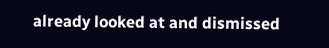already looked at and dismissed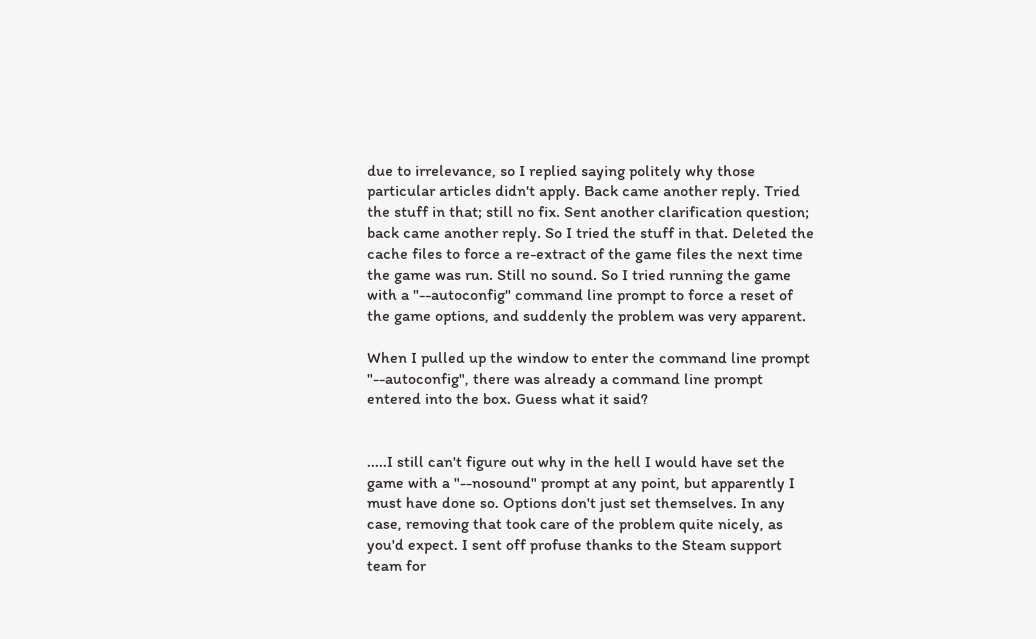due to irrelevance, so I replied saying politely why those particular articles didn't apply. Back came another reply. Tried the stuff in that; still no fix. Sent another clarification question; back came another reply. So I tried the stuff in that. Deleted the cache files to force a re-extract of the game files the next time the game was run. Still no sound. So I tried running the game with a "--autoconfig" command line prompt to force a reset of the game options, and suddenly the problem was very apparent.

When I pulled up the window to enter the command line prompt "--autoconfig", there was already a command line prompt entered into the box. Guess what it said?


.....I still can't figure out why in the hell I would have set the game with a "--nosound" prompt at any point, but apparently I must have done so. Options don't just set themselves. In any case, removing that took care of the problem quite nicely, as you'd expect. I sent off profuse thanks to the Steam support team for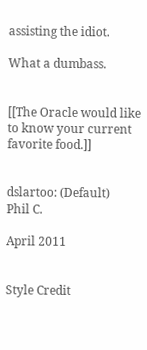assisting the idiot.

What a dumbass.


[[The Oracle would like to know your current favorite food.]]


dslartoo: (Default)
Phil C.

April 2011


Style Credit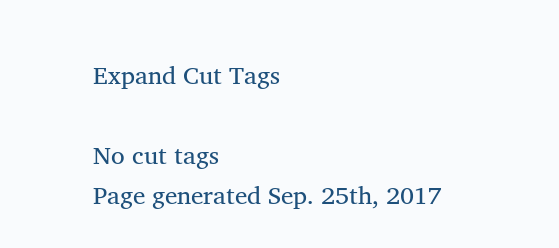Expand Cut Tags

No cut tags
Page generated Sep. 25th, 2017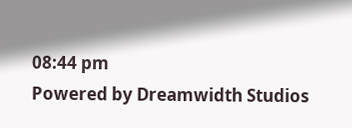08:44 pm
Powered by Dreamwidth Studios